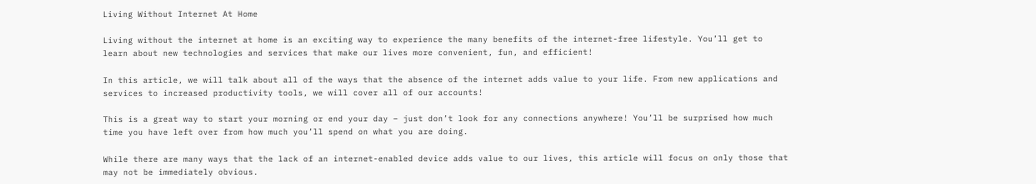Living Without Internet At Home

Living without the internet at home is an exciting way to experience the many benefits of the internet-free lifestyle. You’ll get to learn about new technologies and services that make our lives more convenient, fun, and efficient!

In this article, we will talk about all of the ways that the absence of the internet adds value to your life. From new applications and services to increased productivity tools, we will cover all of our accounts!

This is a great way to start your morning or end your day – just don’t look for any connections anywhere! You’ll be surprised how much time you have left over from how much you’ll spend on what you are doing.

While there are many ways that the lack of an internet-enabled device adds value to our lives, this article will focus on only those that may not be immediately obvious.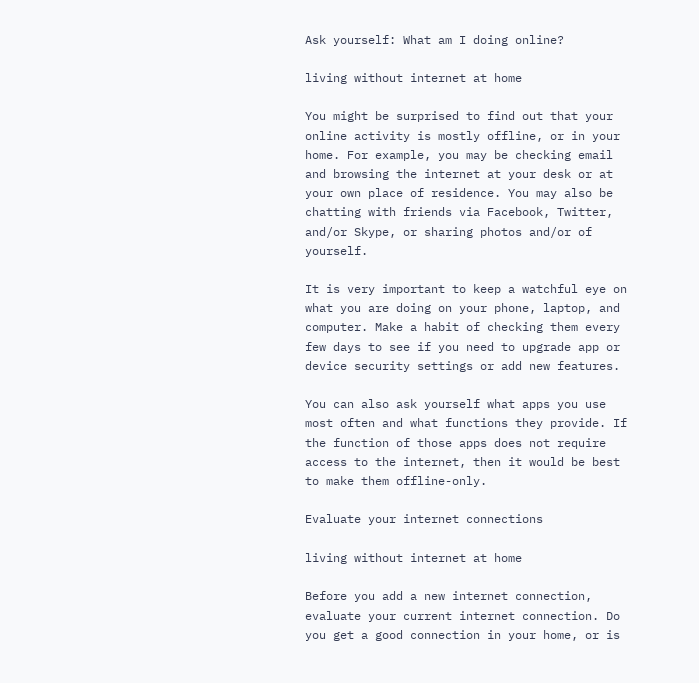Ask yourself: What am I doing online?

living without internet at home

You might be surprised to find out that your online activity is mostly offline, or in your home. For example, you may be checking email and browsing the internet at your desk or at your own place of residence. You may also be chatting with friends via Facebook, Twitter, and/or Skype, or sharing photos and/or of yourself.

It is very important to keep a watchful eye on what you are doing on your phone, laptop, and computer. Make a habit of checking them every few days to see if you need to upgrade app or device security settings or add new features.

You can also ask yourself what apps you use most often and what functions they provide. If the function of those apps does not require access to the internet, then it would be best to make them offline-only.

Evaluate your internet connections

living without internet at home

Before you add a new internet connection, evaluate your current internet connection. Do you get a good connection in your home, or is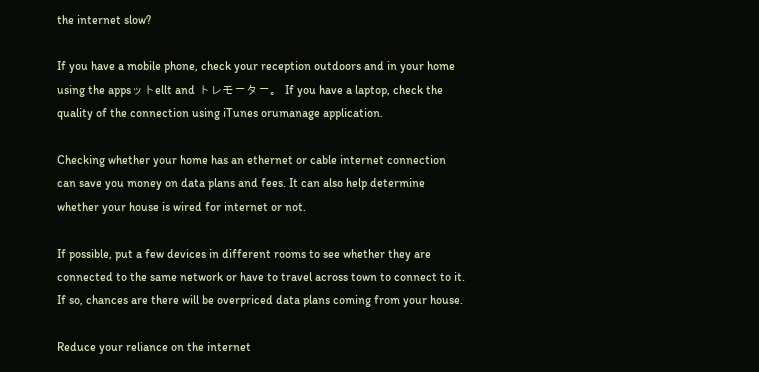the internet slow?

If you have a mobile phone, check your reception outdoors and in your home using the appsットellt and トレモーター。 If you have a laptop, check the quality of the connection using iTunes orumanage application.

Checking whether your home has an ethernet or cable internet connection can save you money on data plans and fees. It can also help determine whether your house is wired for internet or not.

If possible, put a few devices in different rooms to see whether they are connected to the same network or have to travel across town to connect to it. If so, chances are there will be overpriced data plans coming from your house.

Reduce your reliance on the internet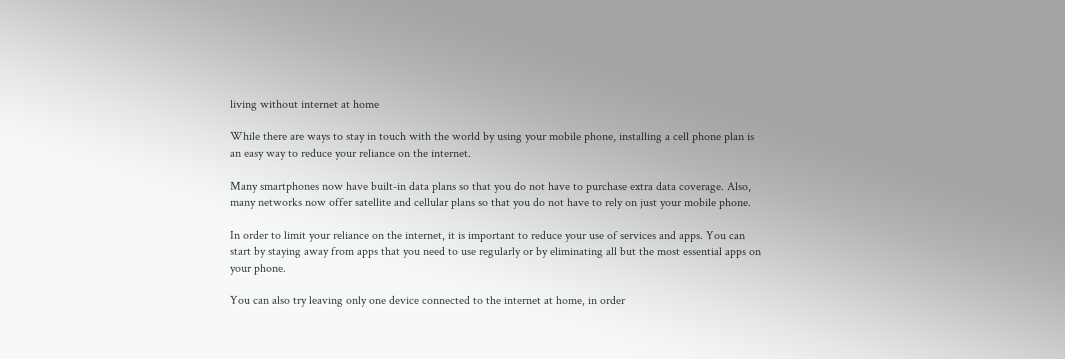living without internet at home

While there are ways to stay in touch with the world by using your mobile phone, installing a cell phone plan is an easy way to reduce your reliance on the internet.

Many smartphones now have built-in data plans so that you do not have to purchase extra data coverage. Also, many networks now offer satellite and cellular plans so that you do not have to rely on just your mobile phone.

In order to limit your reliance on the internet, it is important to reduce your use of services and apps. You can start by staying away from apps that you need to use regularly or by eliminating all but the most essential apps on your phone.

You can also try leaving only one device connected to the internet at home, in order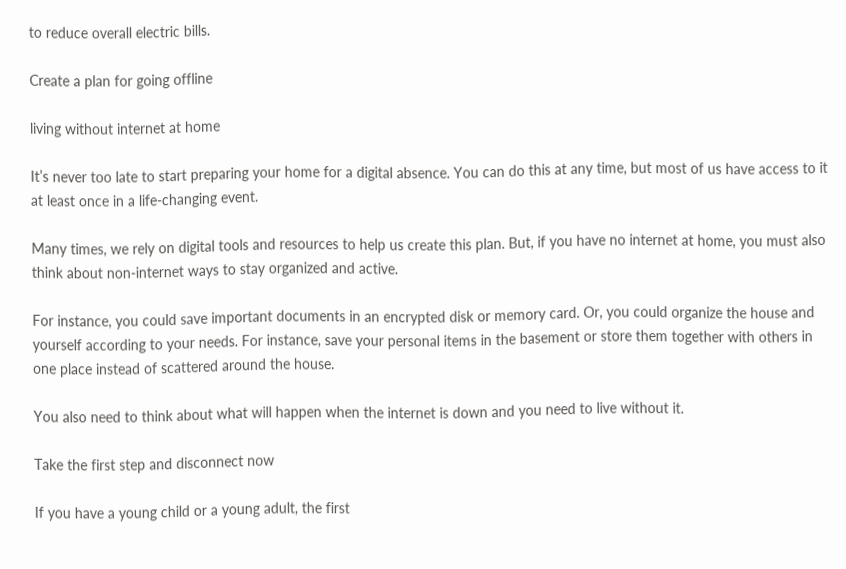to reduce overall electric bills.

Create a plan for going offline

living without internet at home

It’s never too late to start preparing your home for a digital absence. You can do this at any time, but most of us have access to it at least once in a life-changing event.

Many times, we rely on digital tools and resources to help us create this plan. But, if you have no internet at home, you must also think about non-internet ways to stay organized and active.

For instance, you could save important documents in an encrypted disk or memory card. Or, you could organize the house and yourself according to your needs. For instance, save your personal items in the basement or store them together with others in one place instead of scattered around the house.

You also need to think about what will happen when the internet is down and you need to live without it.

Take the first step and disconnect now

If you have a young child or a young adult, the first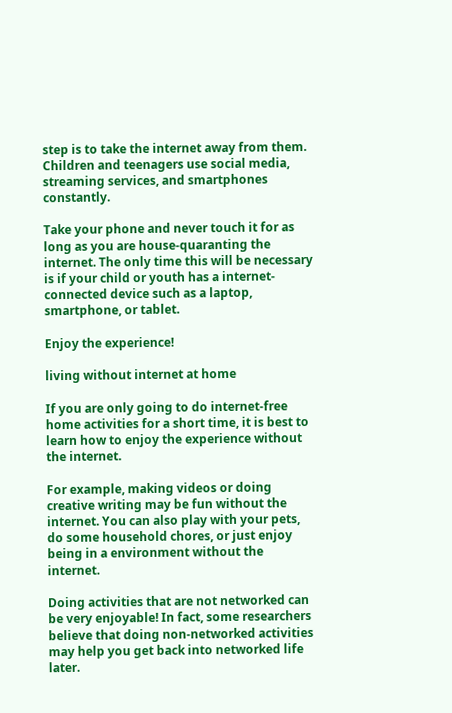step is to take the internet away from them. Children and teenagers use social media, streaming services, and smartphones constantly.

Take your phone and never touch it for as long as you are house-quaranting the internet. The only time this will be necessary is if your child or youth has a internet-connected device such as a laptop, smartphone, or tablet.

Enjoy the experience!

living without internet at home

If you are only going to do internet-free home activities for a short time, it is best to learn how to enjoy the experience without the internet.

For example, making videos or doing creative writing may be fun without the internet. You can also play with your pets, do some household chores, or just enjoy being in a environment without the internet.

Doing activities that are not networked can be very enjoyable! In fact, some researchers believe that doing non-networked activities may help you get back into networked life later.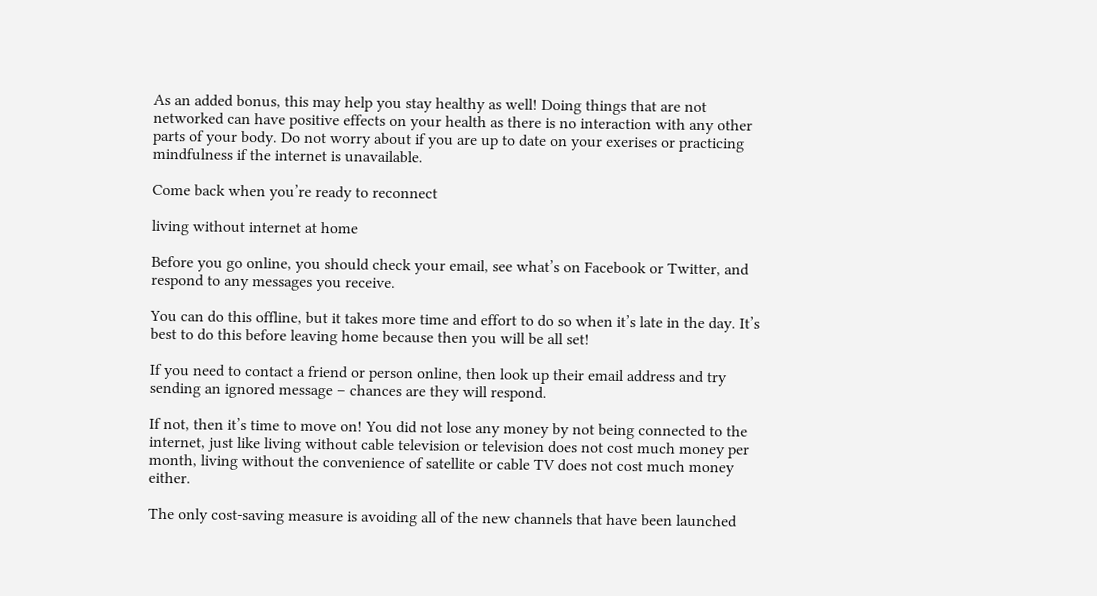As an added bonus, this may help you stay healthy as well! Doing things that are not networked can have positive effects on your health as there is no interaction with any other parts of your body. Do not worry about if you are up to date on your exerises or practicing mindfulness if the internet is unavailable.

Come back when you’re ready to reconnect

living without internet at home

Before you go online, you should check your email, see what’s on Facebook or Twitter, and respond to any messages you receive.

You can do this offline, but it takes more time and effort to do so when it’s late in the day. It’s best to do this before leaving home because then you will be all set!

If you need to contact a friend or person online, then look up their email address and try sending an ignored message – chances are they will respond.

If not, then it’s time to move on! You did not lose any money by not being connected to the internet, just like living without cable television or television does not cost much money per month, living without the convenience of satellite or cable TV does not cost much money either.

The only cost-saving measure is avoiding all of the new channels that have been launched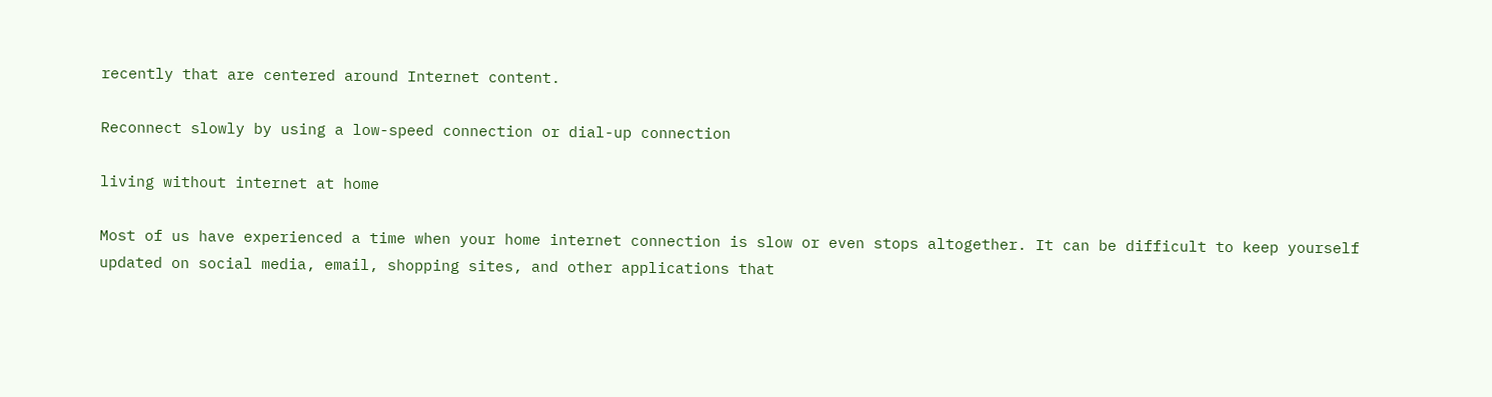recently that are centered around Internet content.

Reconnect slowly by using a low-speed connection or dial-up connection

living without internet at home

Most of us have experienced a time when your home internet connection is slow or even stops altogether. It can be difficult to keep yourself updated on social media, email, shopping sites, and other applications that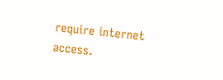require internet access.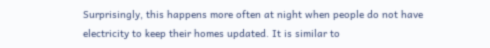Surprisingly, this happens more often at night when people do not have electricity to keep their homes updated. It is similar to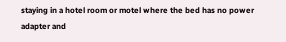staying in a hotel room or motel where the bed has no power adapter and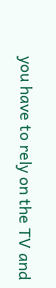you have to rely on the TV and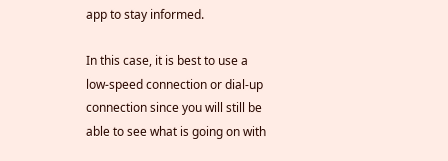app to stay informed.

In this case, it is best to use a low-speed connection or dial-up connection since you will still be able to see what is going on with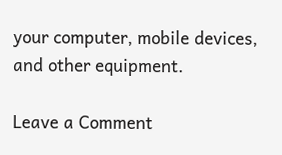your computer, mobile devices, and other equipment.

Leave a Comment